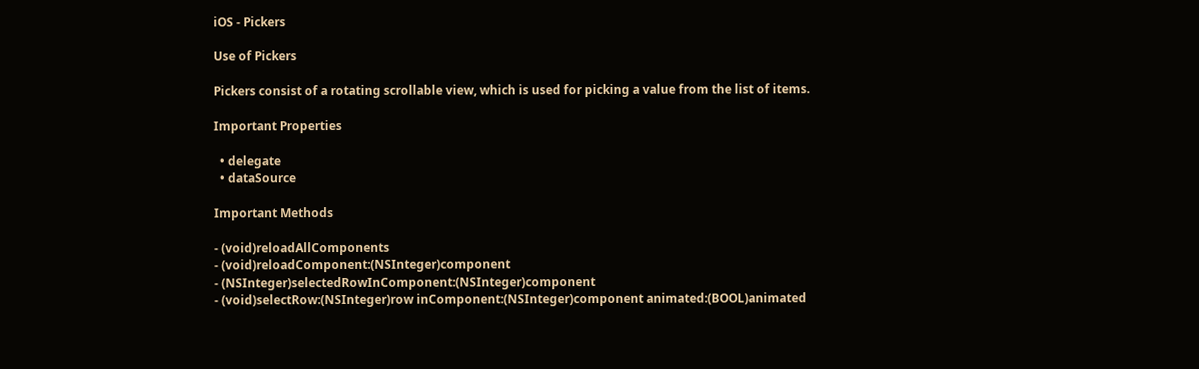iOS - Pickers

Use of Pickers

Pickers consist of a rotating scrollable view, which is used for picking a value from the list of items.

Important Properties

  • delegate
  • dataSource

Important Methods

- (void)reloadAllComponents
- (void)reloadComponent:(NSInteger)component
- (NSInteger)selectedRowInComponent:(NSInteger)component
- (void)selectRow:(NSInteger)row inComponent:(NSInteger)component animated:(BOOL)animated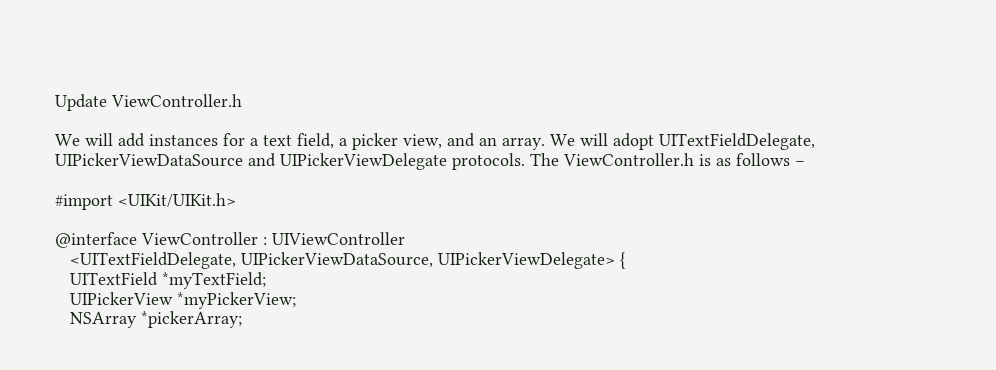Update ViewController.h

We will add instances for a text field, a picker view, and an array. We will adopt UITextFieldDelegate, UIPickerViewDataSource and UIPickerViewDelegate protocols. The ViewController.h is as follows −

#import <UIKit/UIKit.h>

@interface ViewController : UIViewController
   <UITextFieldDelegate, UIPickerViewDataSource, UIPickerViewDelegate> {
   UITextField *myTextField;
   UIPickerView *myPickerView;
   NSArray *pickerArray;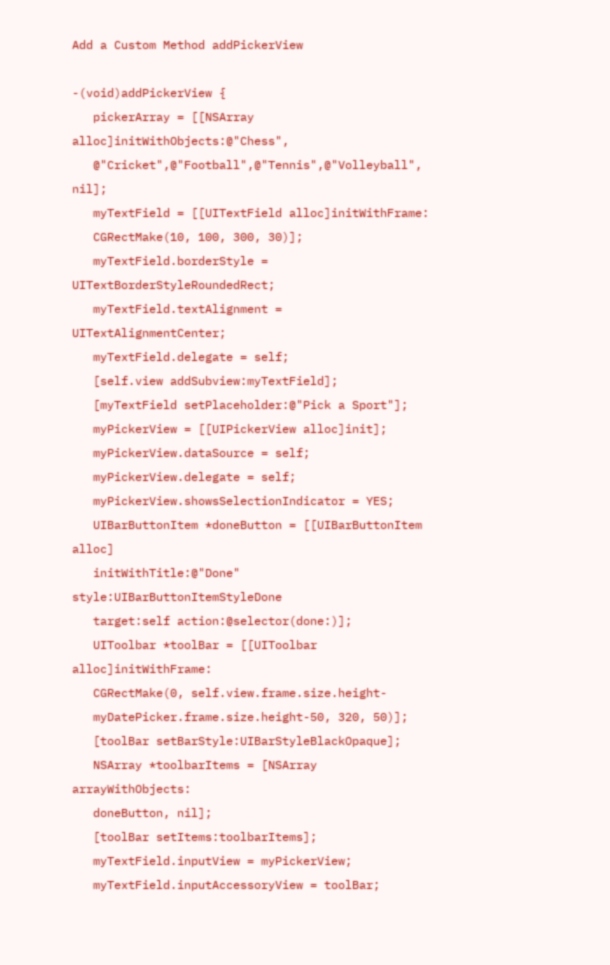Add a Custom Method addPickerView

-(void)addPickerView {
   pickerArray = [[NSArray alloc]initWithObjects:@"Chess",
   @"Cricket",@"Football",@"Tennis",@"Volleyball", nil];
   myTextField = [[UITextField alloc]initWithFrame:
   CGRectMake(10, 100, 300, 30)];
   myTextField.borderStyle = UITextBorderStyleRoundedRect;
   myTextField.textAlignment = UITextAlignmentCenter;
   myTextField.delegate = self;
   [self.view addSubview:myTextField];
   [myTextField setPlaceholder:@"Pick a Sport"];
   myPickerView = [[UIPickerView alloc]init];
   myPickerView.dataSource = self;
   myPickerView.delegate = self;
   myPickerView.showsSelectionIndicator = YES;
   UIBarButtonItem *doneButton = [[UIBarButtonItem alloc]
   initWithTitle:@"Done" style:UIBarButtonItemStyleDone
   target:self action:@selector(done:)];
   UIToolbar *toolBar = [[UIToolbar alloc]initWithFrame:
   CGRectMake(0, self.view.frame.size.height-
   myDatePicker.frame.size.height-50, 320, 50)];
   [toolBar setBarStyle:UIBarStyleBlackOpaque];
   NSArray *toolbarItems = [NSArray arrayWithObjects:
   doneButton, nil];
   [toolBar setItems:toolbarItems];
   myTextField.inputView = myPickerView;
   myTextField.inputAccessoryView = toolBar;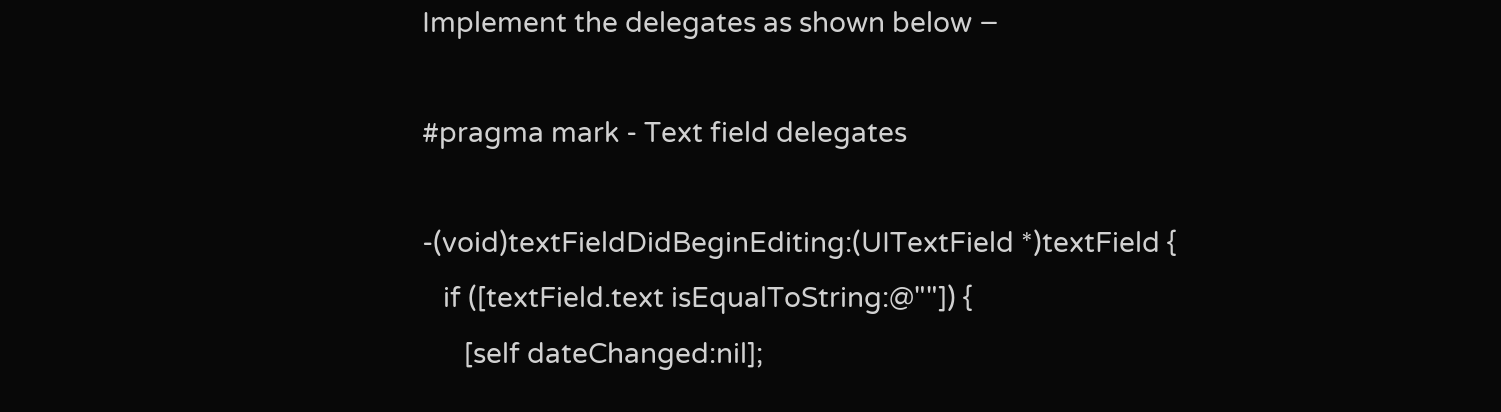Implement the delegates as shown below −

#pragma mark - Text field delegates

-(void)textFieldDidBeginEditing:(UITextField *)textField {
   if ([textField.text isEqualToString:@""]) {
      [self dateChanged:nil];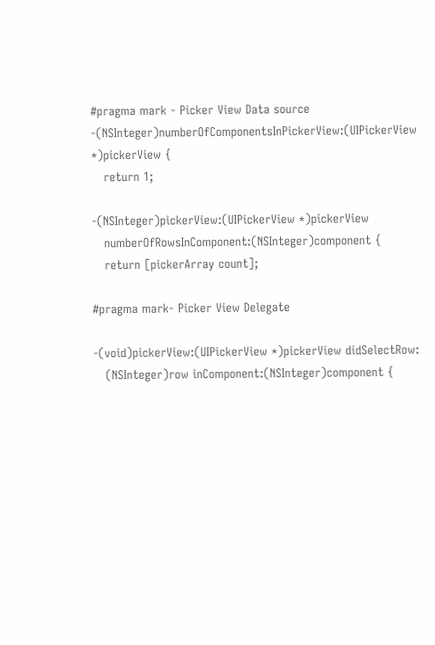#pragma mark - Picker View Data source
-(NSInteger)numberOfComponentsInPickerView:(UIPickerView *)pickerView {
   return 1;

-(NSInteger)pickerView:(UIPickerView *)pickerView
   numberOfRowsInComponent:(NSInteger)component {
   return [pickerArray count];

#pragma mark- Picker View Delegate

-(void)pickerView:(UIPickerView *)pickerView didSelectRow:
   (NSInteger)row inComponent:(NSInteger)component {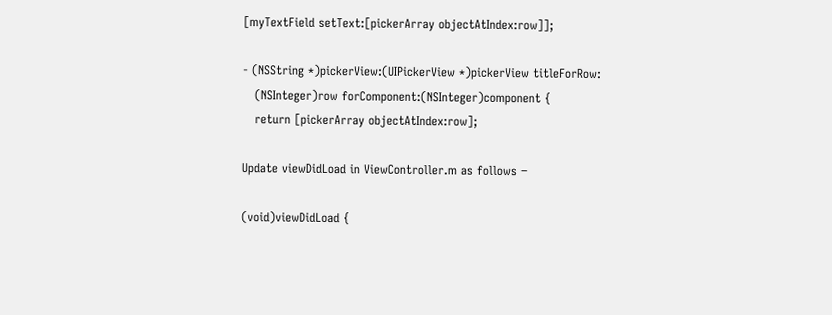[myTextField setText:[pickerArray objectAtIndex:row]];

- (NSString *)pickerView:(UIPickerView *)pickerView titleForRow:
   (NSInteger)row forComponent:(NSInteger)component {
   return [pickerArray objectAtIndex:row];

Update viewDidLoad in ViewController.m as follows −

(void)viewDidLoad {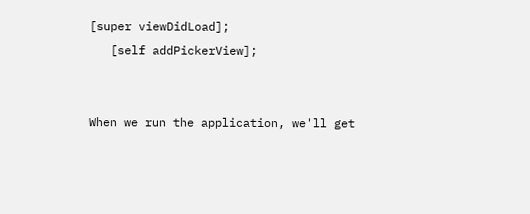[super viewDidLoad];
   [self addPickerView];


When we run the application, we'll get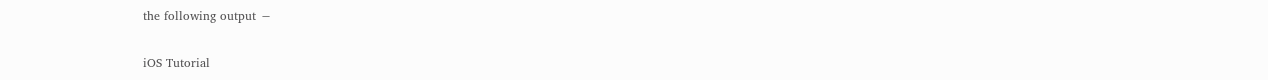the following output −

iOS Tutorial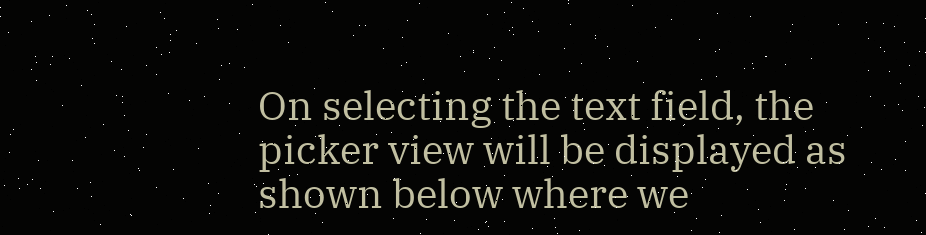On selecting the text field, the picker view will be displayed as shown below where we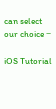can select our choice −

iOS Tutorial